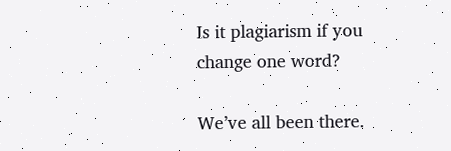Is it plagiarism if you change one word?

We’ve all been there.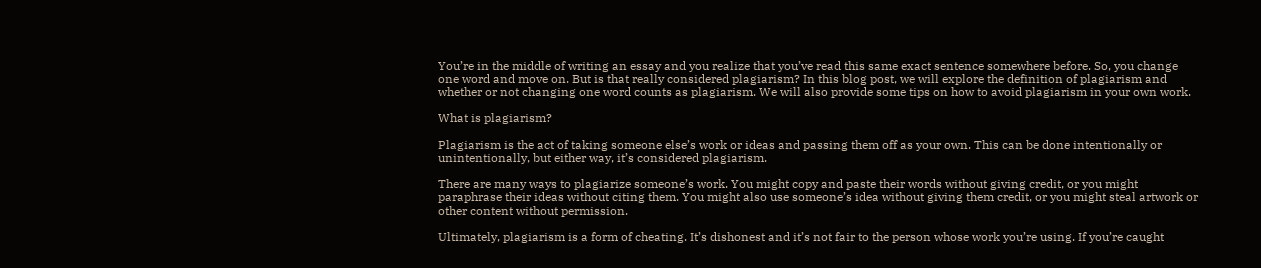You’re in the middle of writing an essay and you realize that you’ve read this same exact sentence somewhere before. So, you change one word and move on. But is that really considered plagiarism? In this blog post, we will explore the definition of plagiarism and whether or not changing one word counts as plagiarism. We will also provide some tips on how to avoid plagiarism in your own work.

What is plagiarism?

Plagiarism is the act of taking someone else’s work or ideas and passing them off as your own. This can be done intentionally or unintentionally, but either way, it’s considered plagiarism.

There are many ways to plagiarize someone’s work. You might copy and paste their words without giving credit, or you might paraphrase their ideas without citing them. You might also use someone’s idea without giving them credit, or you might steal artwork or other content without permission.

Ultimately, plagiarism is a form of cheating. It’s dishonest and it’s not fair to the person whose work you’re using. If you’re caught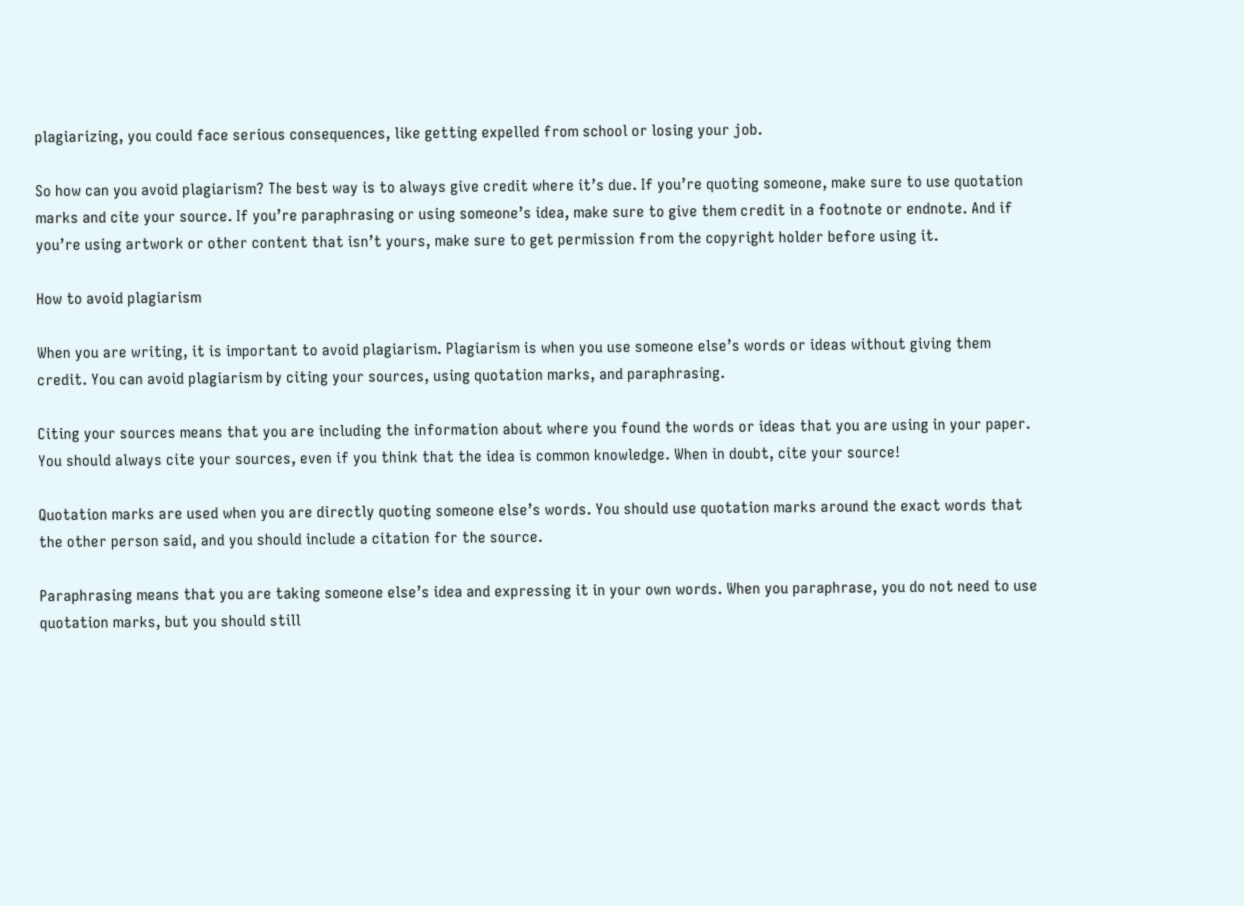plagiarizing, you could face serious consequences, like getting expelled from school or losing your job.

So how can you avoid plagiarism? The best way is to always give credit where it’s due. If you’re quoting someone, make sure to use quotation marks and cite your source. If you’re paraphrasing or using someone’s idea, make sure to give them credit in a footnote or endnote. And if you’re using artwork or other content that isn’t yours, make sure to get permission from the copyright holder before using it.

How to avoid plagiarism

When you are writing, it is important to avoid plagiarism. Plagiarism is when you use someone else’s words or ideas without giving them credit. You can avoid plagiarism by citing your sources, using quotation marks, and paraphrasing.

Citing your sources means that you are including the information about where you found the words or ideas that you are using in your paper. You should always cite your sources, even if you think that the idea is common knowledge. When in doubt, cite your source!

Quotation marks are used when you are directly quoting someone else’s words. You should use quotation marks around the exact words that the other person said, and you should include a citation for the source.

Paraphrasing means that you are taking someone else’s idea and expressing it in your own words. When you paraphrase, you do not need to use quotation marks, but you should still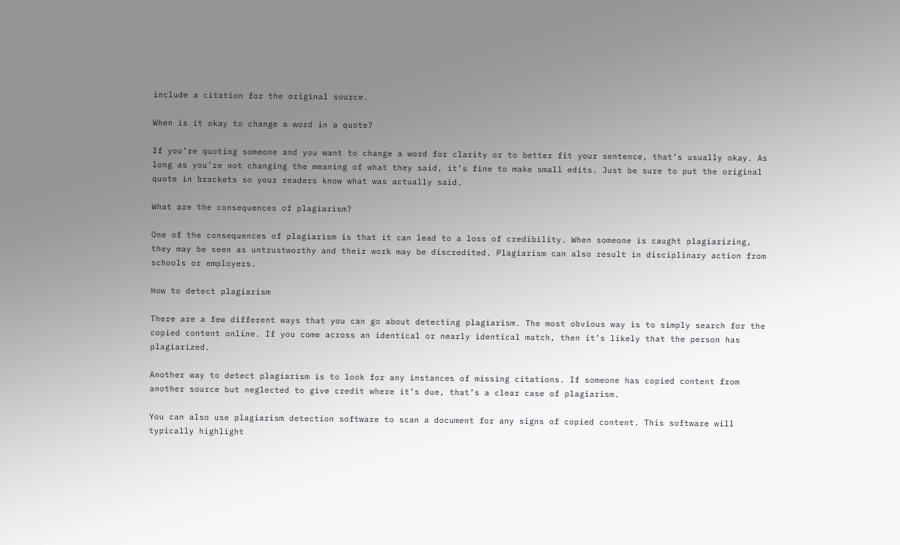include a citation for the original source.

When is it okay to change a word in a quote?

If you’re quoting someone and you want to change a word for clarity or to better fit your sentence, that’s usually okay. As long as you’re not changing the meaning of what they said, it’s fine to make small edits. Just be sure to put the original quote in brackets so your readers know what was actually said.

What are the consequences of plagiarism?

One of the consequences of plagiarism is that it can lead to a loss of credibility. When someone is caught plagiarizing, they may be seen as untrustworthy and their work may be discredited. Plagiarism can also result in disciplinary action from schools or employers.

How to detect plagiarism

There are a few different ways that you can go about detecting plagiarism. The most obvious way is to simply search for the copied content online. If you come across an identical or nearly identical match, then it’s likely that the person has plagiarized.

Another way to detect plagiarism is to look for any instances of missing citations. If someone has copied content from another source but neglected to give credit where it’s due, that’s a clear case of plagiarism.

You can also use plagiarism detection software to scan a document for any signs of copied content. This software will typically highlight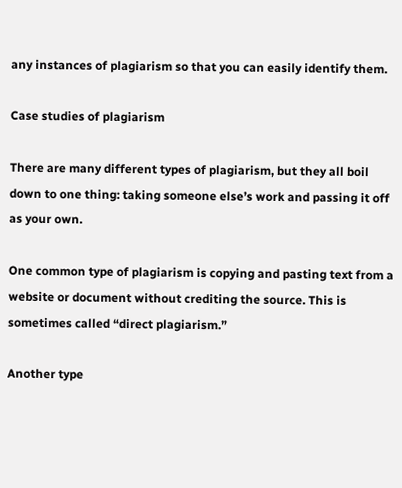any instances of plagiarism so that you can easily identify them.

Case studies of plagiarism

There are many different types of plagiarism, but they all boil down to one thing: taking someone else’s work and passing it off as your own.

One common type of plagiarism is copying and pasting text from a website or document without crediting the source. This is sometimes called “direct plagiarism.”

Another type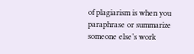of plagiarism is when you paraphrase or summarize someone else’s work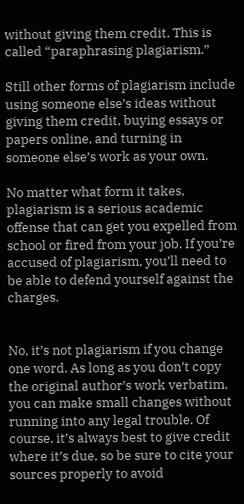without giving them credit. This is called “paraphrasing plagiarism.”

Still other forms of plagiarism include using someone else’s ideas without giving them credit, buying essays or papers online, and turning in someone else’s work as your own.

No matter what form it takes, plagiarism is a serious academic offense that can get you expelled from school or fired from your job. If you’re accused of plagiarism, you’ll need to be able to defend yourself against the charges.


No, it’s not plagiarism if you change one word. As long as you don’t copy the original author’s work verbatim, you can make small changes without running into any legal trouble. Of course, it’s always best to give credit where it’s due, so be sure to cite your sources properly to avoid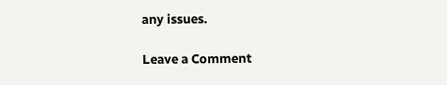any issues.

Leave a Comment